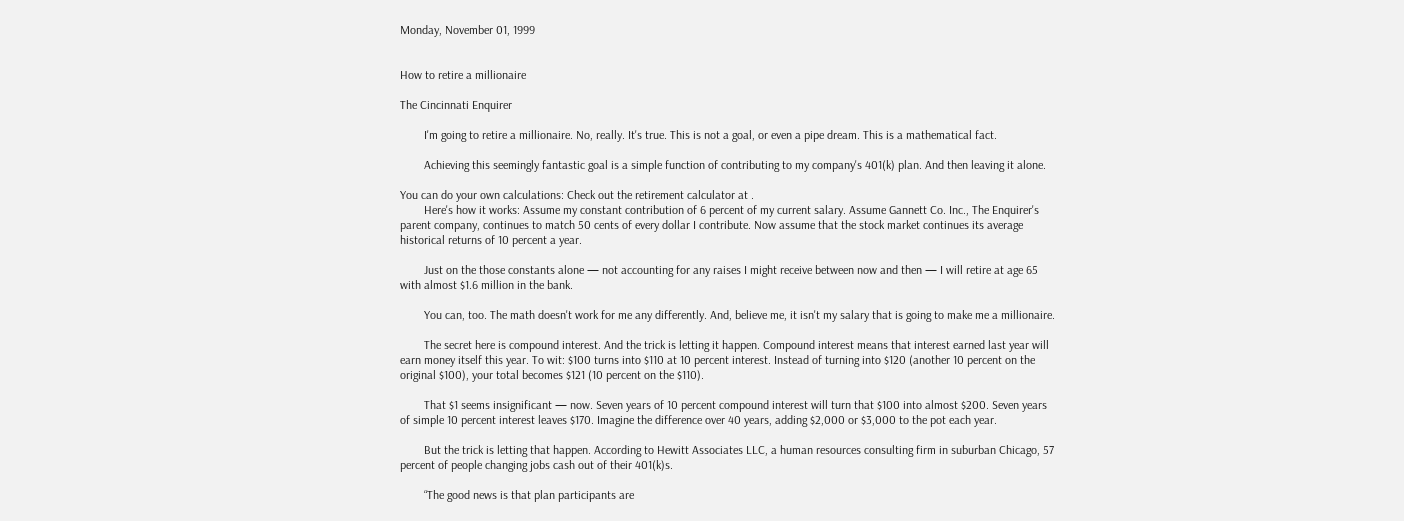Monday, November 01, 1999


How to retire a millionaire

The Cincinnati Enquirer

        I'm going to retire a millionaire. No, really. It's true. This is not a goal, or even a pipe dream. This is a mathematical fact.

        Achieving this seemingly fantastic goal is a simple function of contributing to my company's 401(k) plan. And then leaving it alone.

You can do your own calculations: Check out the retirement calculator at .
        Here's how it works: Assume my constant contribution of 6 percent of my current salary. Assume Gannett Co. Inc., The Enquirer's parent company, continues to match 50 cents of every dollar I contribute. Now assume that the stock market continues its average historical returns of 10 percent a year.

        Just on the those constants alone — not accounting for any raises I might receive between now and then — I will retire at age 65 with almost $1.6 million in the bank.

        You can, too. The math doesn't work for me any differently. And, believe me, it isn't my salary that is going to make me a millionaire.

        The secret here is compound interest. And the trick is letting it happen. Compound interest means that interest earned last year will earn money itself this year. To wit: $100 turns into $110 at 10 percent interest. Instead of turning into $120 (another 10 percent on the original $100), your total becomes $121 (10 percent on the $110).

        That $1 seems insignificant — now. Seven years of 10 percent compound interest will turn that $100 into almost $200. Seven years of simple 10 percent interest leaves $170. Imagine the difference over 40 years, adding $2,000 or $3,000 to the pot each year.

        But the trick is letting that happen. According to Hewitt Associates LLC, a human resources consulting firm in suburban Chicago, 57 percent of people changing jobs cash out of their 401(k)s.

        “The good news is that plan participants are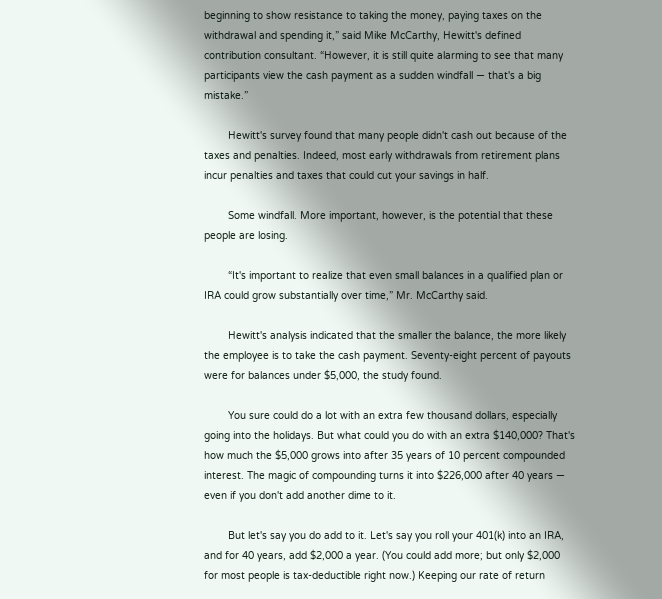beginning to show resistance to taking the money, paying taxes on the withdrawal and spending it,” said Mike McCarthy, Hewitt's defined contribution consultant. “However, it is still quite alarming to see that many participants view the cash payment as a sudden windfall — that's a big mistake.”

        Hewitt's survey found that many people didn't cash out because of the taxes and penalties. Indeed, most early withdrawals from retirement plans incur penalties and taxes that could cut your savings in half.

        Some windfall. More important, however, is the potential that these people are losing.

        “It's important to realize that even small balances in a qualified plan or IRA could grow substantially over time,” Mr. McCarthy said.

        Hewitt's analysis indicated that the smaller the balance, the more likely the employee is to take the cash payment. Seventy-eight percent of payouts were for balances under $5,000, the study found.

        You sure could do a lot with an extra few thousand dollars, especially going into the holidays. But what could you do with an extra $140,000? That's how much the $5,000 grows into after 35 years of 10 percent compounded interest. The magic of compounding turns it into $226,000 after 40 years — even if you don't add another dime to it.

        But let's say you do add to it. Let's say you roll your 401(k) into an IRA, and for 40 years, add $2,000 a year. (You could add more; but only $2,000 for most people is tax-deductible right now.) Keeping our rate of return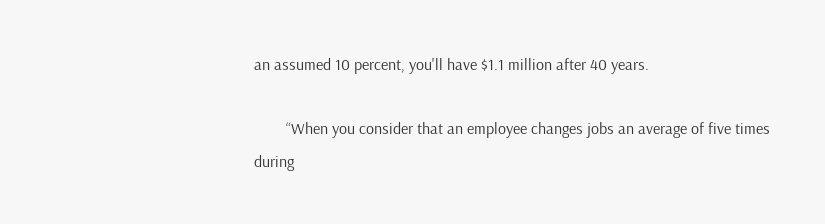an assumed 10 percent, you'll have $1.1 million after 40 years.

        “When you consider that an employee changes jobs an average of five times during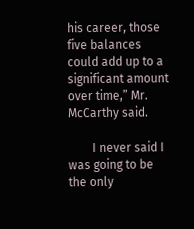his career, those five balances could add up to a significant amount over time,” Mr. McCarthy said.

        I never said I was going to be the only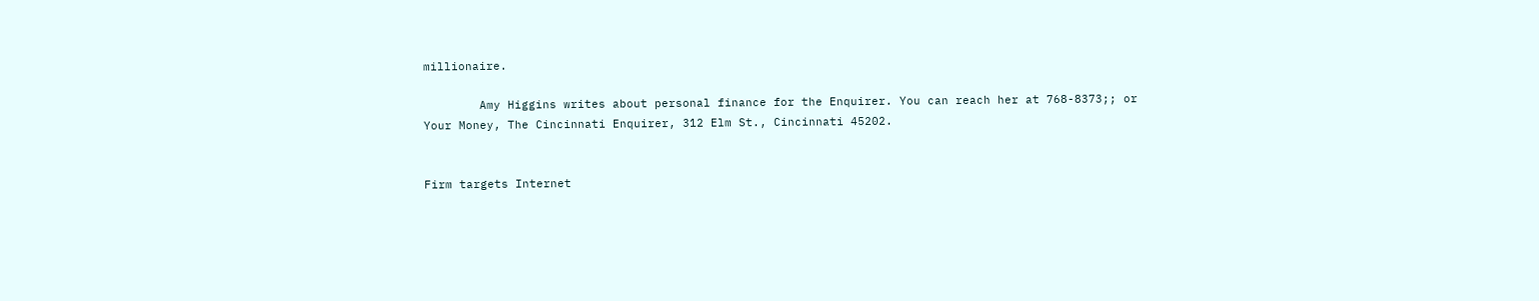millionaire.

        Amy Higgins writes about personal finance for the Enquirer. You can reach her at 768-8373;; or Your Money, The Cincinnati Enquirer, 312 Elm St., Cincinnati 45202.


Firm targets Internet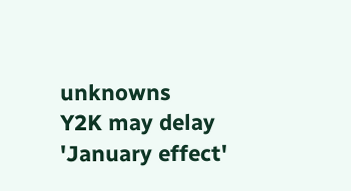unknowns
Y2K may delay 'January effect'